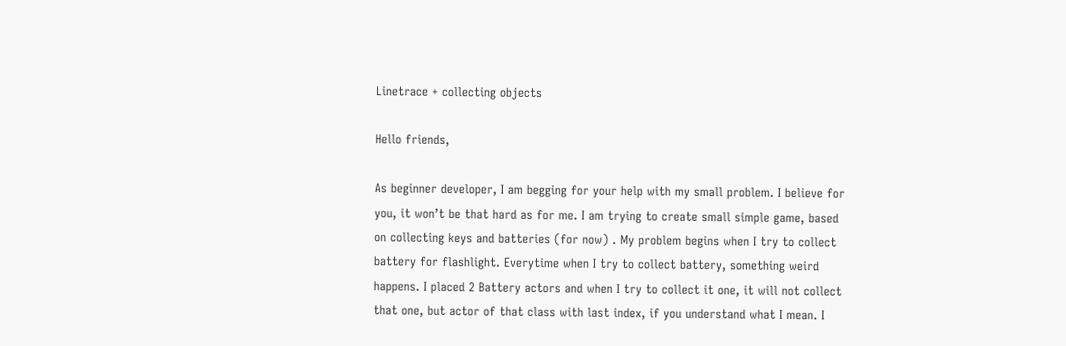Linetrace + collecting objects

Hello friends,

As beginner developer, I am begging for your help with my small problem. I believe for you, it won’t be that hard as for me. I am trying to create small simple game, based on collecting keys and batteries (for now) . My problem begins when I try to collect battery for flashlight. Everytime when I try to collect battery, something weird happens. I placed 2 Battery actors and when I try to collect it one, it will not collect that one, but actor of that class with last index, if you understand what I mean. I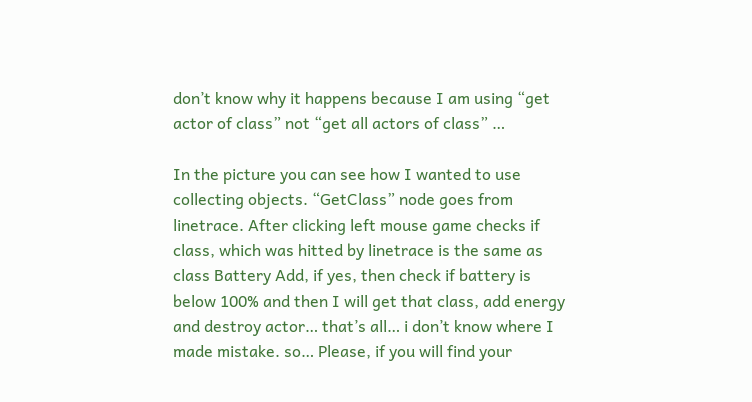don’t know why it happens because I am using “get actor of class” not “get all actors of class” …

In the picture you can see how I wanted to use collecting objects. “GetClass” node goes from linetrace. After clicking left mouse game checks if class, which was hitted by linetrace is the same as class Battery Add, if yes, then check if battery is below 100% and then I will get that class, add energy and destroy actor… that’s all… i don’t know where I made mistake. so… Please, if you will find your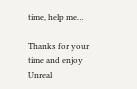time, help me…

Thanks for your time and enjoy Unreal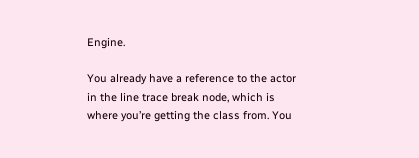Engine.

You already have a reference to the actor in the line trace break node, which is where you’re getting the class from. You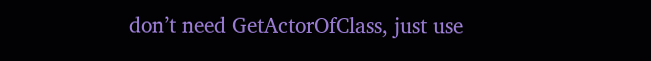don’t need GetActorOfClass, just use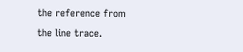the reference from the line trace.